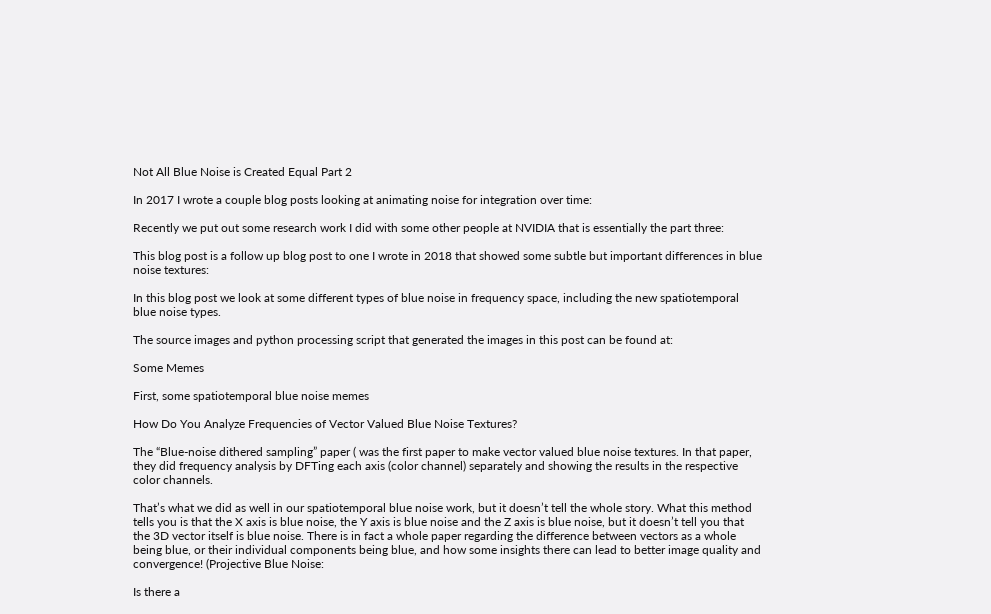Not All Blue Noise is Created Equal Part 2

In 2017 I wrote a couple blog posts looking at animating noise for integration over time:

Recently we put out some research work I did with some other people at NVIDIA that is essentially the part three:

This blog post is a follow up blog post to one I wrote in 2018 that showed some subtle but important differences in blue noise textures:

In this blog post we look at some different types of blue noise in frequency space, including the new spatiotemporal blue noise types.

The source images and python processing script that generated the images in this post can be found at:

Some Memes

First, some spatiotemporal blue noise memes

How Do You Analyze Frequencies of Vector Valued Blue Noise Textures?

The “Blue-noise dithered sampling” paper ( was the first paper to make vector valued blue noise textures. In that paper, they did frequency analysis by DFTing each axis (color channel) separately and showing the results in the respective color channels.

That’s what we did as well in our spatiotemporal blue noise work, but it doesn’t tell the whole story. What this method tells you is that the X axis is blue noise, the Y axis is blue noise and the Z axis is blue noise, but it doesn’t tell you that the 3D vector itself is blue noise. There is in fact a whole paper regarding the difference between vectors as a whole being blue, or their individual components being blue, and how some insights there can lead to better image quality and convergence! (Projective Blue Noise:

Is there a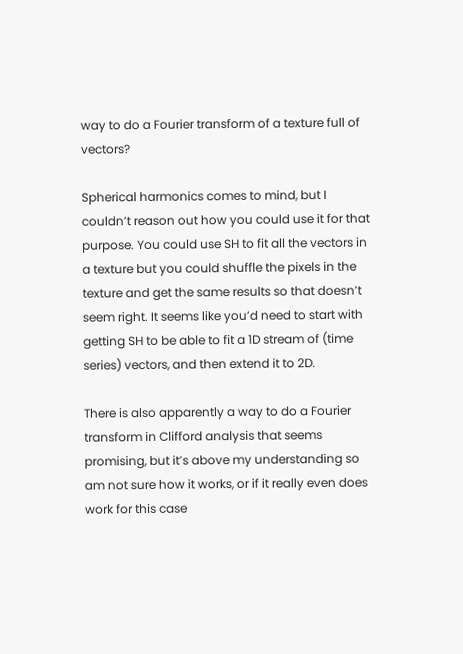way to do a Fourier transform of a texture full of vectors?

Spherical harmonics comes to mind, but I couldn’t reason out how you could use it for that purpose. You could use SH to fit all the vectors in a texture but you could shuffle the pixels in the texture and get the same results so that doesn’t seem right. It seems like you’d need to start with getting SH to be able to fit a 1D stream of (time series) vectors, and then extend it to 2D.

There is also apparently a way to do a Fourier transform in Clifford analysis that seems promising, but it’s above my understanding so am not sure how it works, or if it really even does work for this case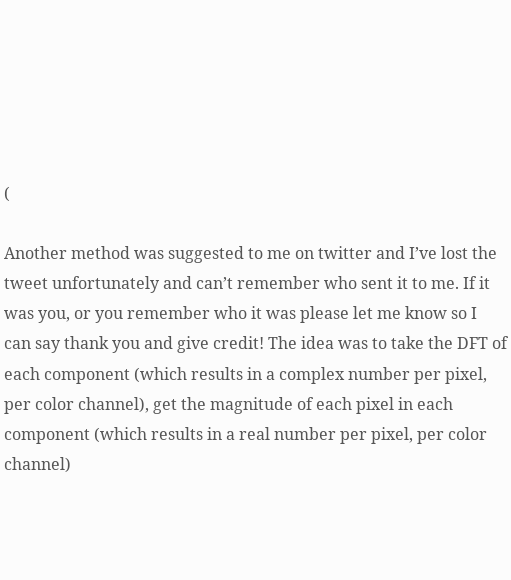(

Another method was suggested to me on twitter and I’ve lost the tweet unfortunately and can’t remember who sent it to me. If it was you, or you remember who it was please let me know so I can say thank you and give credit! The idea was to take the DFT of each component (which results in a complex number per pixel, per color channel), get the magnitude of each pixel in each component (which results in a real number per pixel, per color channel)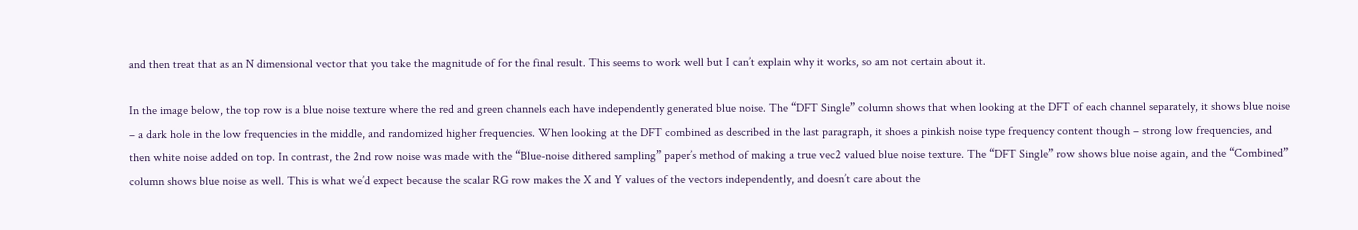and then treat that as an N dimensional vector that you take the magnitude of for the final result. This seems to work well but I can’t explain why it works, so am not certain about it.

In the image below, the top row is a blue noise texture where the red and green channels each have independently generated blue noise. The “DFT Single” column shows that when looking at the DFT of each channel separately, it shows blue noise – a dark hole in the low frequencies in the middle, and randomized higher frequencies. When looking at the DFT combined as described in the last paragraph, it shoes a pinkish noise type frequency content though – strong low frequencies, and then white noise added on top. In contrast, the 2nd row noise was made with the “Blue-noise dithered sampling” paper’s method of making a true vec2 valued blue noise texture. The “DFT Single” row shows blue noise again, and the “Combined” column shows blue noise as well. This is what we’d expect because the scalar RG row makes the X and Y values of the vectors independently, and doesn’t care about the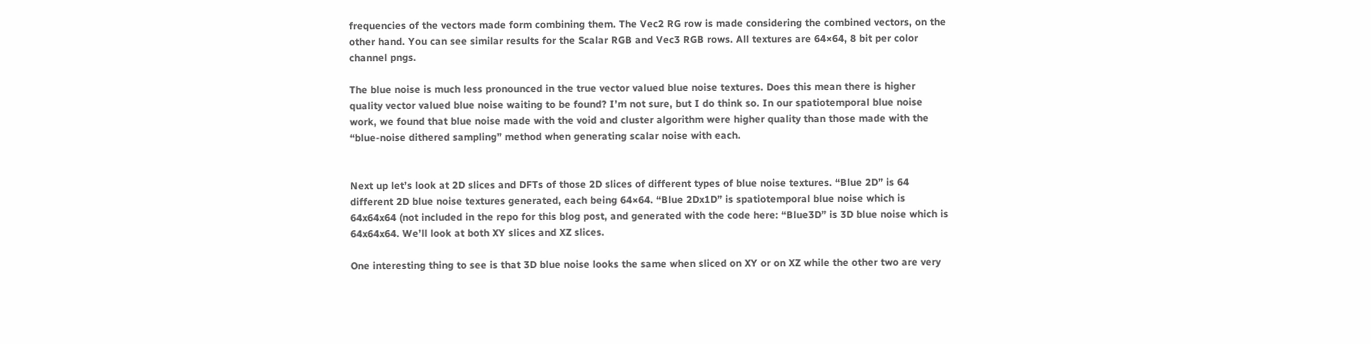frequencies of the vectors made form combining them. The Vec2 RG row is made considering the combined vectors, on the other hand. You can see similar results for the Scalar RGB and Vec3 RGB rows. All textures are 64×64, 8 bit per color channel pngs.

The blue noise is much less pronounced in the true vector valued blue noise textures. Does this mean there is higher quality vector valued blue noise waiting to be found? I’m not sure, but I do think so. In our spatiotemporal blue noise work, we found that blue noise made with the void and cluster algorithm were higher quality than those made with the “blue-noise dithered sampling” method when generating scalar noise with each.


Next up let’s look at 2D slices and DFTs of those 2D slices of different types of blue noise textures. “Blue 2D” is 64 different 2D blue noise textures generated, each being 64×64. “Blue 2Dx1D” is spatiotemporal blue noise which is 64x64x64 (not included in the repo for this blog post, and generated with the code here: “Blue3D” is 3D blue noise which is 64x64x64. We’ll look at both XY slices and XZ slices.

One interesting thing to see is that 3D blue noise looks the same when sliced on XY or on XZ while the other two are very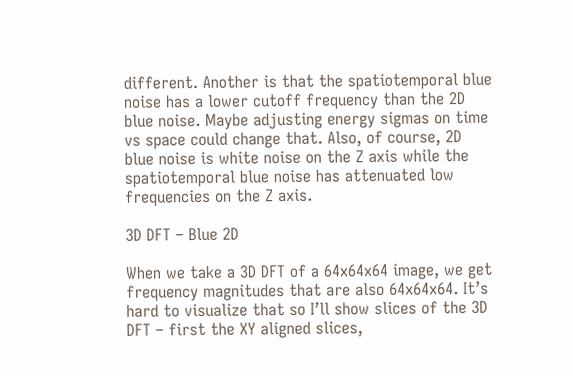different. Another is that the spatiotemporal blue noise has a lower cutoff frequency than the 2D blue noise. Maybe adjusting energy sigmas on time vs space could change that. Also, of course, 2D blue noise is white noise on the Z axis while the spatiotemporal blue noise has attenuated low frequencies on the Z axis.

3D DFT – Blue 2D

When we take a 3D DFT of a 64x64x64 image, we get frequency magnitudes that are also 64x64x64. It’s hard to visualize that so I’ll show slices of the 3D DFT – first the XY aligned slices,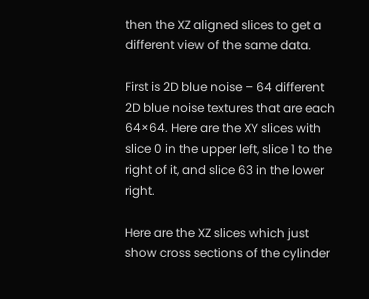then the XZ aligned slices to get a different view of the same data.

First is 2D blue noise – 64 different 2D blue noise textures that are each 64×64. Here are the XY slices with slice 0 in the upper left, slice 1 to the right of it, and slice 63 in the lower right.

Here are the XZ slices which just show cross sections of the cylinder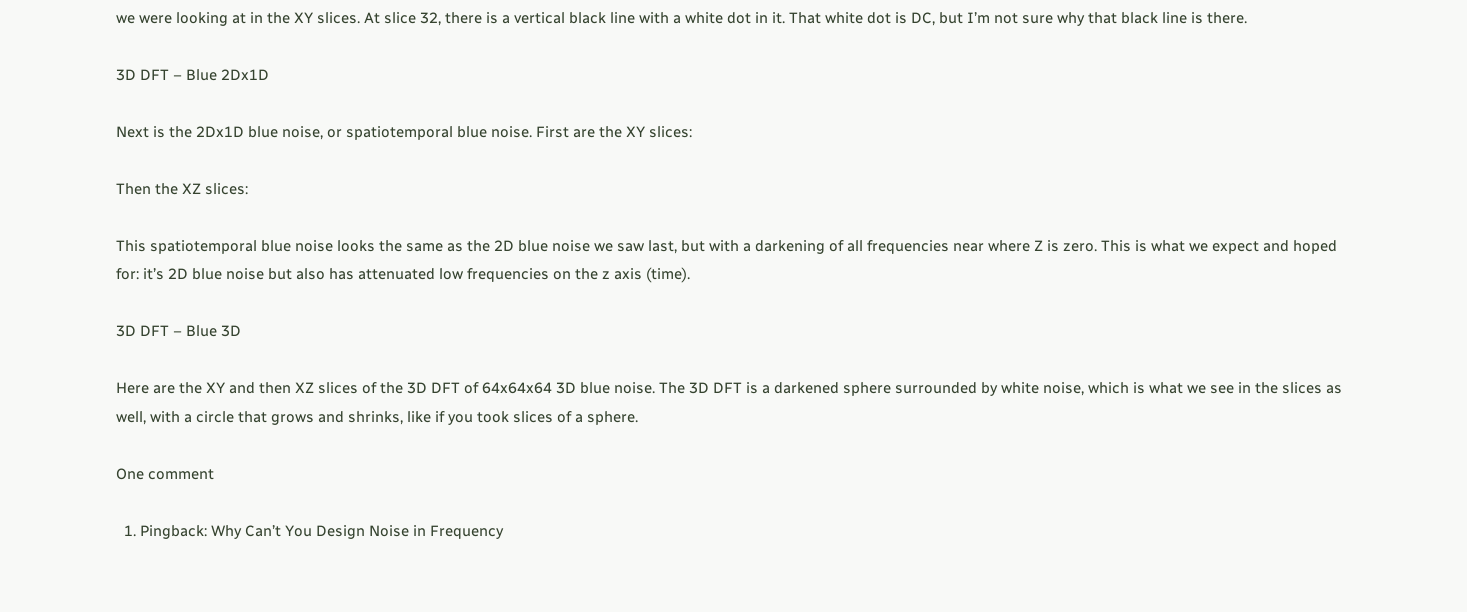we were looking at in the XY slices. At slice 32, there is a vertical black line with a white dot in it. That white dot is DC, but I’m not sure why that black line is there.

3D DFT – Blue 2Dx1D

Next is the 2Dx1D blue noise, or spatiotemporal blue noise. First are the XY slices:

Then the XZ slices:

This spatiotemporal blue noise looks the same as the 2D blue noise we saw last, but with a darkening of all frequencies near where Z is zero. This is what we expect and hoped for: it’s 2D blue noise but also has attenuated low frequencies on the z axis (time).

3D DFT – Blue 3D

Here are the XY and then XZ slices of the 3D DFT of 64x64x64 3D blue noise. The 3D DFT is a darkened sphere surrounded by white noise, which is what we see in the slices as well, with a circle that grows and shrinks, like if you took slices of a sphere.

One comment

  1. Pingback: Why Can’t You Design Noise in Frequency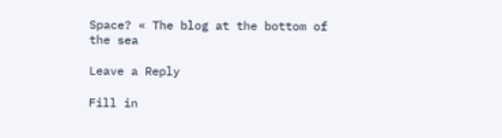Space? « The blog at the bottom of the sea

Leave a Reply

Fill in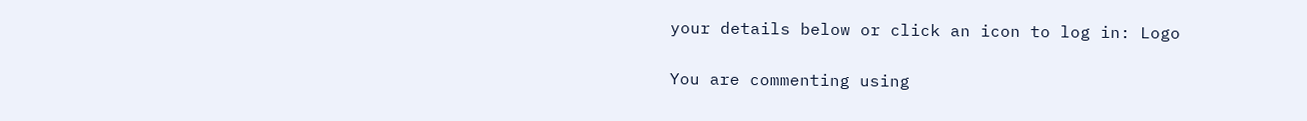your details below or click an icon to log in: Logo

You are commenting using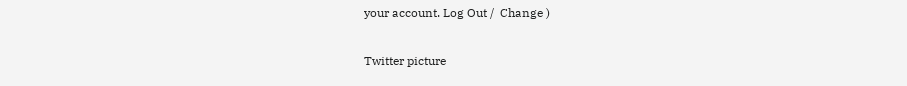your account. Log Out /  Change )

Twitter picture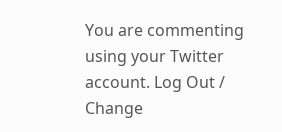You are commenting using your Twitter account. Log Out /  Change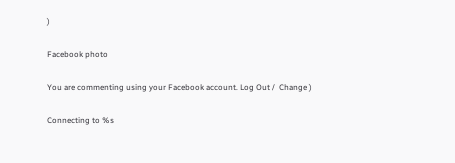)

Facebook photo

You are commenting using your Facebook account. Log Out /  Change )

Connecting to %s